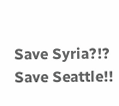Save Syria?!? Save Seattle!!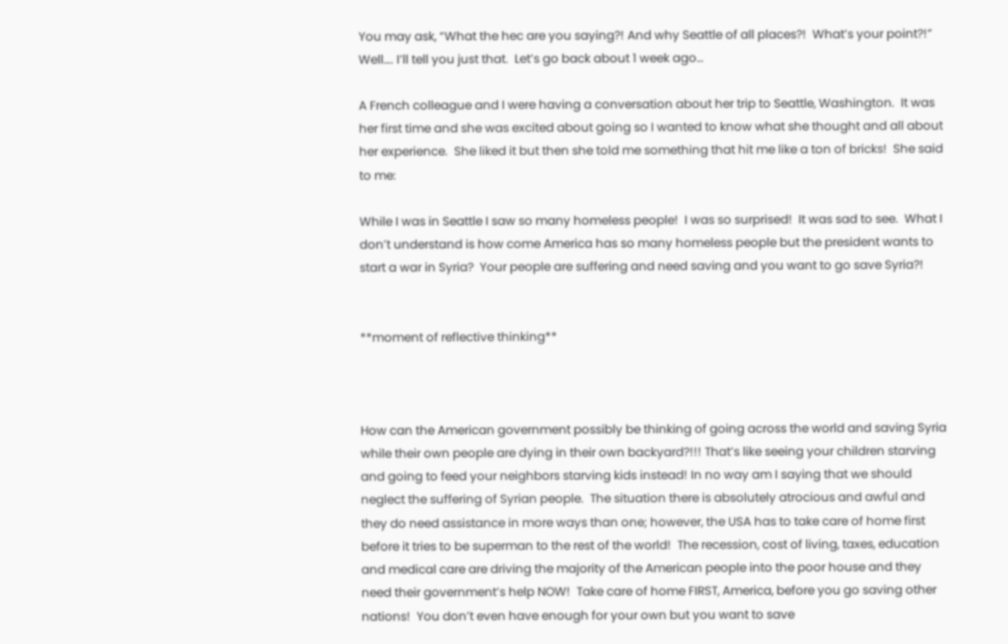You may ask, “What the hec are you saying?! And why Seattle of all places?!  What’s your point?!”   Well…. I’ll tell you just that.  Let’s go back about 1 week ago…

A French colleague and I were having a conversation about her trip to Seattle, Washington.  It was her first time and she was excited about going so I wanted to know what she thought and all about her experience.  She liked it but then she told me something that hit me like a ton of bricks!  She said to me:

While I was in Seattle I saw so many homeless people!  I was so surprised!  It was sad to see.  What I don’t understand is how come America has so many homeless people but the president wants to start a war in Syria?  Your people are suffering and need saving and you want to go save Syria?!


**moment of reflective thinking**



How can the American government possibly be thinking of going across the world and saving Syria while their own people are dying in their own backyard?!!! That’s like seeing your children starving and going to feed your neighbors starving kids instead! In no way am I saying that we should neglect the suffering of Syrian people.  The situation there is absolutely atrocious and awful and they do need assistance in more ways than one; however, the USA has to take care of home first before it tries to be superman to the rest of the world!  The recession, cost of living, taxes, education and medical care are driving the majority of the American people into the poor house and they need their government’s help NOW!  Take care of home FIRST, America, before you go saving other nations!  You don’t even have enough for your own but you want to save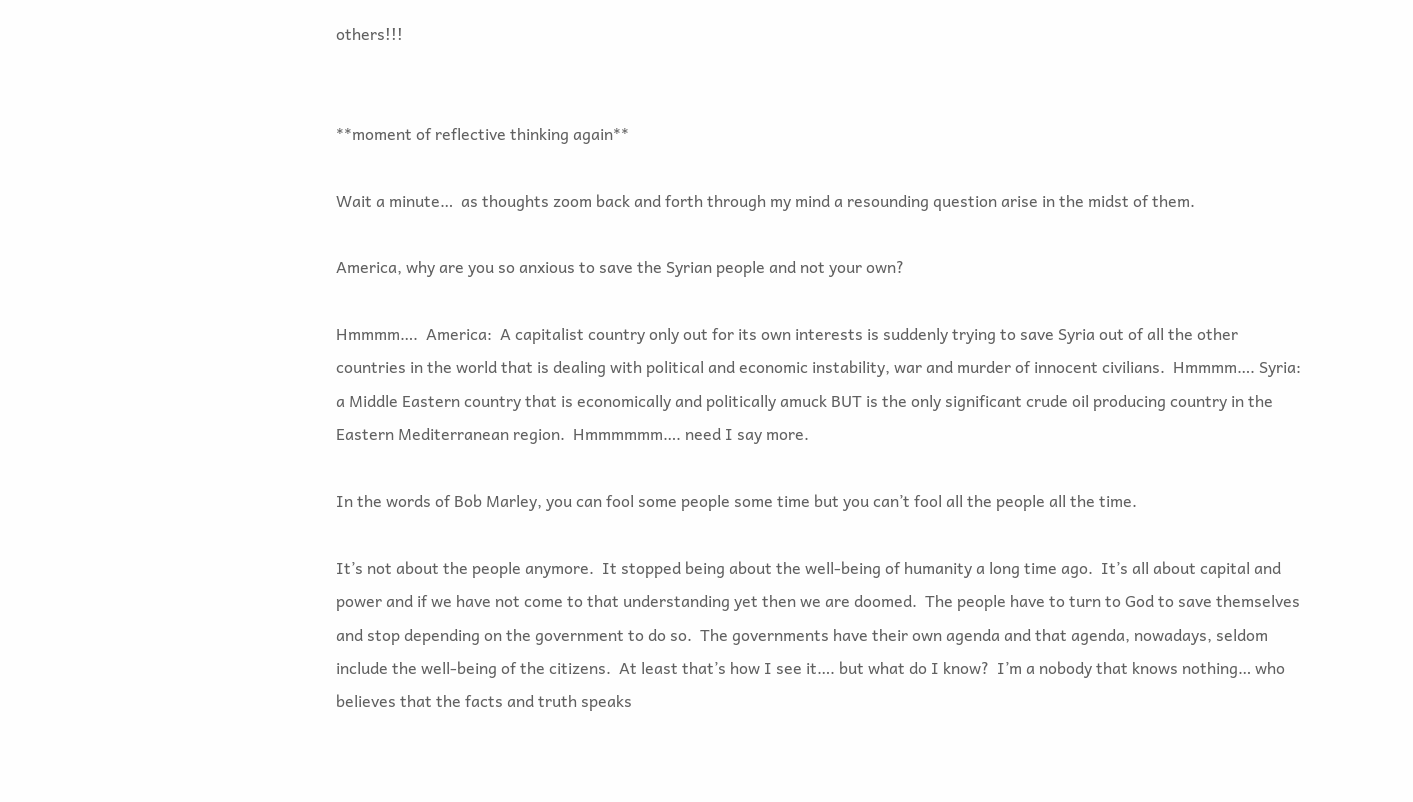others!!!


**moment of reflective thinking again**

Wait a minute…  as thoughts zoom back and forth through my mind a resounding question arise in the midst of them.

America, why are you so anxious to save the Syrian people and not your own?

Hmmmm….  America:  A capitalist country only out for its own interests is suddenly trying to save Syria out of all the other countries in the world that is dealing with political and economic instability, war and murder of innocent civilians.  Hmmmm…. Syria: a Middle Eastern country that is economically and politically amuck BUT is the only significant crude oil producing country in the Eastern Mediterranean region.  Hmmmmmm…. need I say more.

In the words of Bob Marley, you can fool some people some time but you can’t fool all the people all the time.

It’s not about the people anymore.  It stopped being about the well-being of humanity a long time ago.  It’s all about capital and power and if we have not come to that understanding yet then we are doomed.  The people have to turn to God to save themselves and stop depending on the government to do so.  The governments have their own agenda and that agenda, nowadays, seldom include the well-being of the citizens.  At least that’s how I see it…. but what do I know?  I’m a nobody that knows nothing… who believes that the facts and truth speaks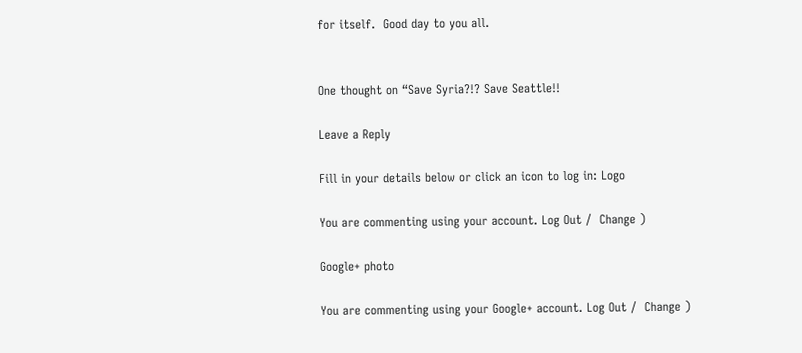for itself.  Good day to you all.


One thought on “Save Syria?!? Save Seattle!!

Leave a Reply

Fill in your details below or click an icon to log in: Logo

You are commenting using your account. Log Out /  Change )

Google+ photo

You are commenting using your Google+ account. Log Out /  Change )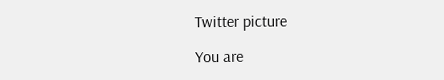Twitter picture

You are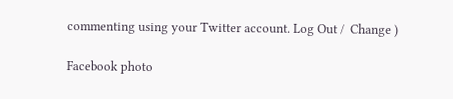commenting using your Twitter account. Log Out /  Change )

Facebook photo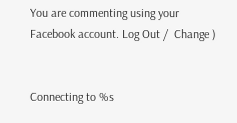You are commenting using your Facebook account. Log Out /  Change )


Connecting to %s